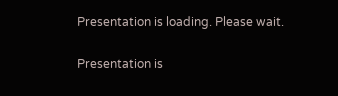Presentation is loading. Please wait.

Presentation is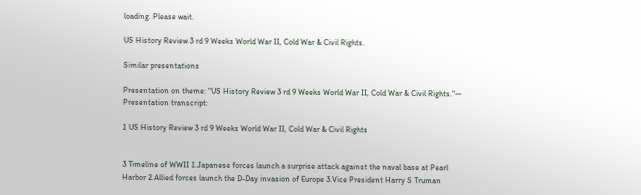loading. Please wait.

US History Review 3 rd 9 Weeks World War II, Cold War & Civil Rights.

Similar presentations

Presentation on theme: "US History Review 3 rd 9 Weeks World War II, Cold War & Civil Rights."— Presentation transcript:

1 US History Review 3 rd 9 Weeks World War II, Cold War & Civil Rights


3 Timeline of WWII 1.Japanese forces launch a surprise attack against the naval base at Pearl Harbor 2.Allied forces launch the D-Day invasion of Europe 3.Vice President Harry S Truman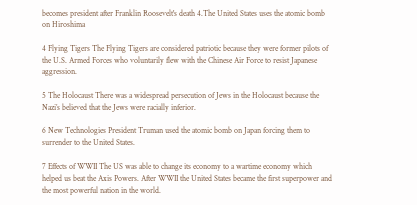becomes president after Franklin Roosevelt's death 4.The United States uses the atomic bomb on Hiroshima

4 Flying Tigers The Flying Tigers are considered patriotic because they were former pilots of the U.S. Armed Forces who voluntarily flew with the Chinese Air Force to resist Japanese aggression.

5 The Holocaust There was a widespread persecution of Jews in the Holocaust because the Nazi’s believed that the Jews were racially inferior.

6 New Technologies President Truman used the atomic bomb on Japan forcing them to surrender to the United States.

7 Effects of WWII The US was able to change its economy to a wartime economy which helped us beat the Axis Powers. After WWII the United States became the first superpower and the most powerful nation in the world.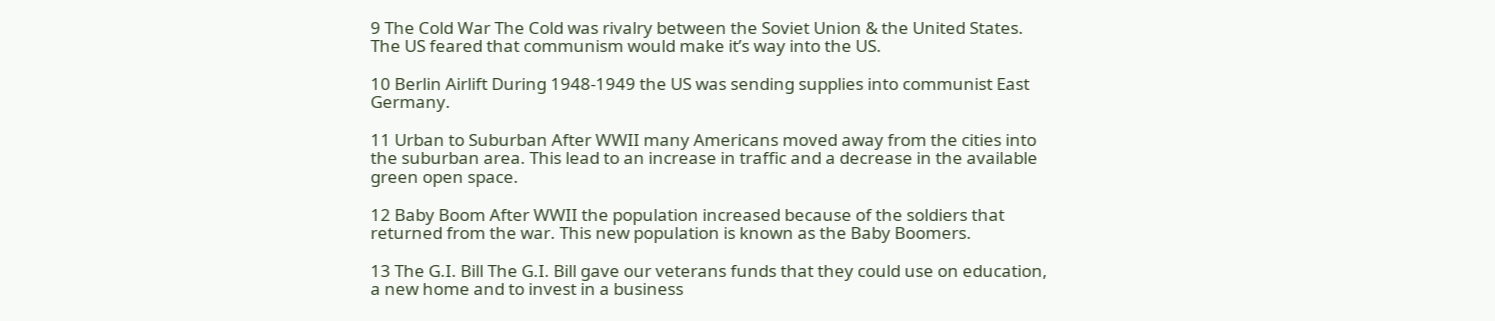9 The Cold War The Cold was rivalry between the Soviet Union & the United States. The US feared that communism would make it’s way into the US.

10 Berlin Airlift During 1948-1949 the US was sending supplies into communist East Germany.

11 Urban to Suburban After WWII many Americans moved away from the cities into the suburban area. This lead to an increase in traffic and a decrease in the available green open space.

12 Baby Boom After WWII the population increased because of the soldiers that returned from the war. This new population is known as the Baby Boomers.

13 The G.I. Bill The G.I. Bill gave our veterans funds that they could use on education, a new home and to invest in a business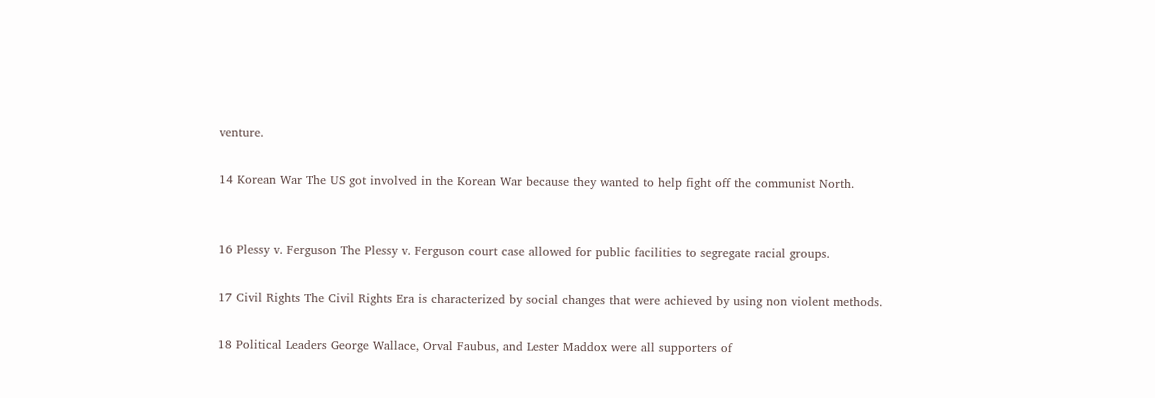venture.

14 Korean War The US got involved in the Korean War because they wanted to help fight off the communist North.


16 Plessy v. Ferguson The Plessy v. Ferguson court case allowed for public facilities to segregate racial groups.

17 Civil Rights The Civil Rights Era is characterized by social changes that were achieved by using non violent methods.

18 Political Leaders George Wallace, Orval Faubus, and Lester Maddox were all supporters of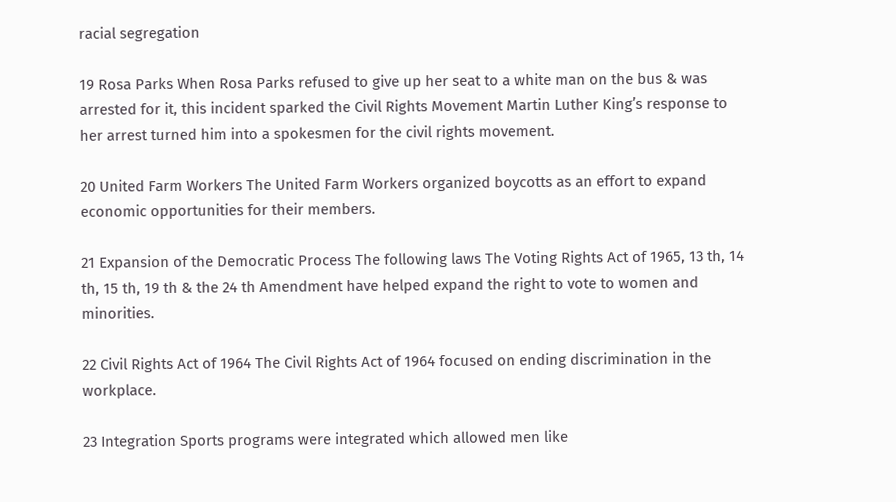racial segregation

19 Rosa Parks When Rosa Parks refused to give up her seat to a white man on the bus & was arrested for it, this incident sparked the Civil Rights Movement Martin Luther King’s response to her arrest turned him into a spokesmen for the civil rights movement.

20 United Farm Workers The United Farm Workers organized boycotts as an effort to expand economic opportunities for their members.

21 Expansion of the Democratic Process The following laws The Voting Rights Act of 1965, 13 th, 14 th, 15 th, 19 th & the 24 th Amendment have helped expand the right to vote to women and minorities.

22 Civil Rights Act of 1964 The Civil Rights Act of 1964 focused on ending discrimination in the workplace.

23 Integration Sports programs were integrated which allowed men like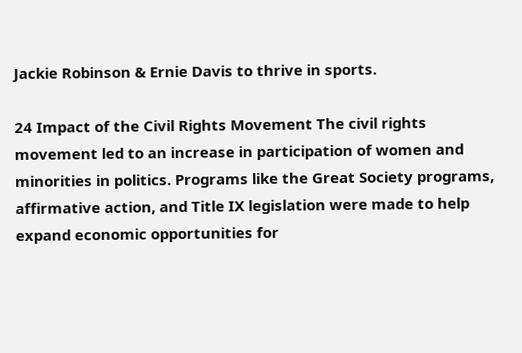Jackie Robinson & Ernie Davis to thrive in sports.

24 Impact of the Civil Rights Movement The civil rights movement led to an increase in participation of women and minorities in politics. Programs like the Great Society programs, affirmative action, and Title IX legislation were made to help expand economic opportunities for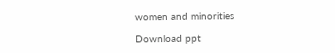women and minorities

Download ppt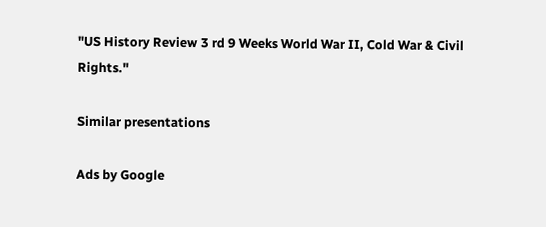"US History Review 3 rd 9 Weeks World War II, Cold War & Civil Rights."

Similar presentations

Ads by Google